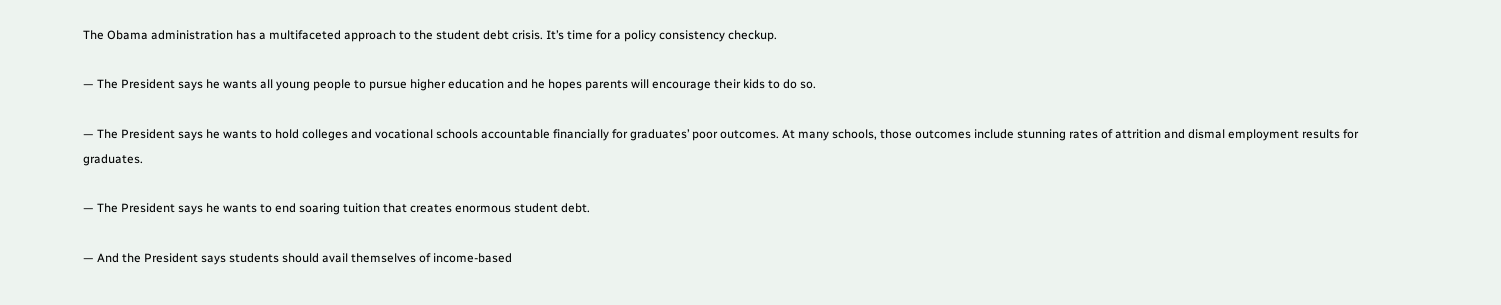The Obama administration has a multifaceted approach to the student debt crisis. It’s time for a policy consistency checkup.

— The President says he wants all young people to pursue higher education and he hopes parents will encourage their kids to do so.

— The President says he wants to hold colleges and vocational schools accountable financially for graduates’ poor outcomes. At many schools, those outcomes include stunning rates of attrition and dismal employment results for graduates.

— The President says he wants to end soaring tuition that creates enormous student debt.

— And the President says students should avail themselves of income-based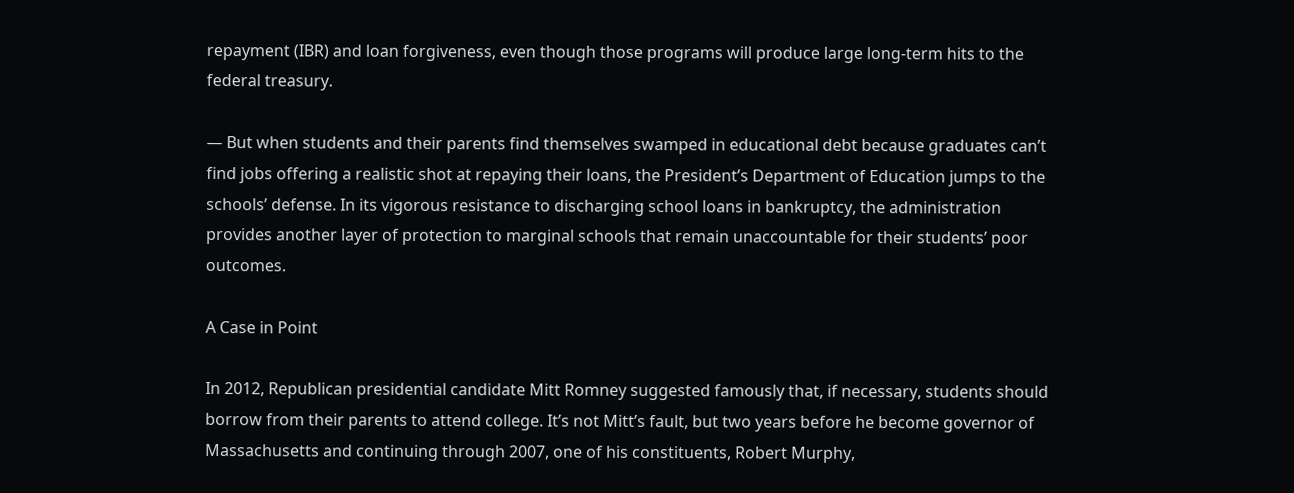repayment (IBR) and loan forgiveness, even though those programs will produce large long-term hits to the federal treasury.

— But when students and their parents find themselves swamped in educational debt because graduates can’t find jobs offering a realistic shot at repaying their loans, the President’s Department of Education jumps to the schools’ defense. In its vigorous resistance to discharging school loans in bankruptcy, the administration provides another layer of protection to marginal schools that remain unaccountable for their students’ poor outcomes.

A Case in Point

In 2012, Republican presidential candidate Mitt Romney suggested famously that, if necessary, students should borrow from their parents to attend college. It’s not Mitt’s fault, but two years before he become governor of Massachusetts and continuing through 2007, one of his constituents, Robert Murphy,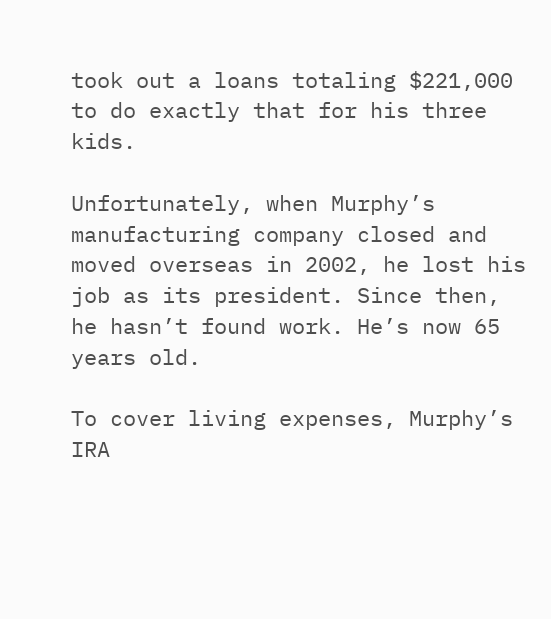took out a loans totaling $221,000 to do exactly that for his three kids.

Unfortunately, when Murphy’s manufacturing company closed and moved overseas in 2002, he lost his job as its president. Since then, he hasn’t found work. He’s now 65 years old.

To cover living expenses, Murphy’s IRA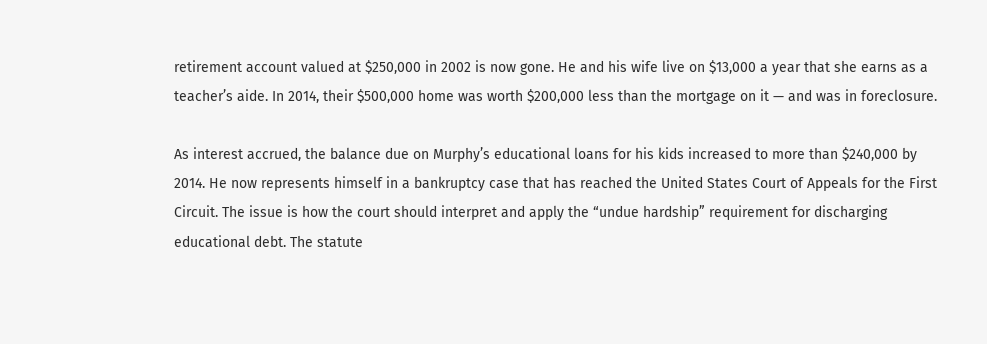retirement account valued at $250,000 in 2002 is now gone. He and his wife live on $13,000 a year that she earns as a teacher’s aide. In 2014, their $500,000 home was worth $200,000 less than the mortgage on it — and was in foreclosure.

As interest accrued, the balance due on Murphy’s educational loans for his kids increased to more than $240,000 by 2014. He now represents himself in a bankruptcy case that has reached the United States Court of Appeals for the First Circuit. The issue is how the court should interpret and apply the “undue hardship” requirement for discharging educational debt. The statute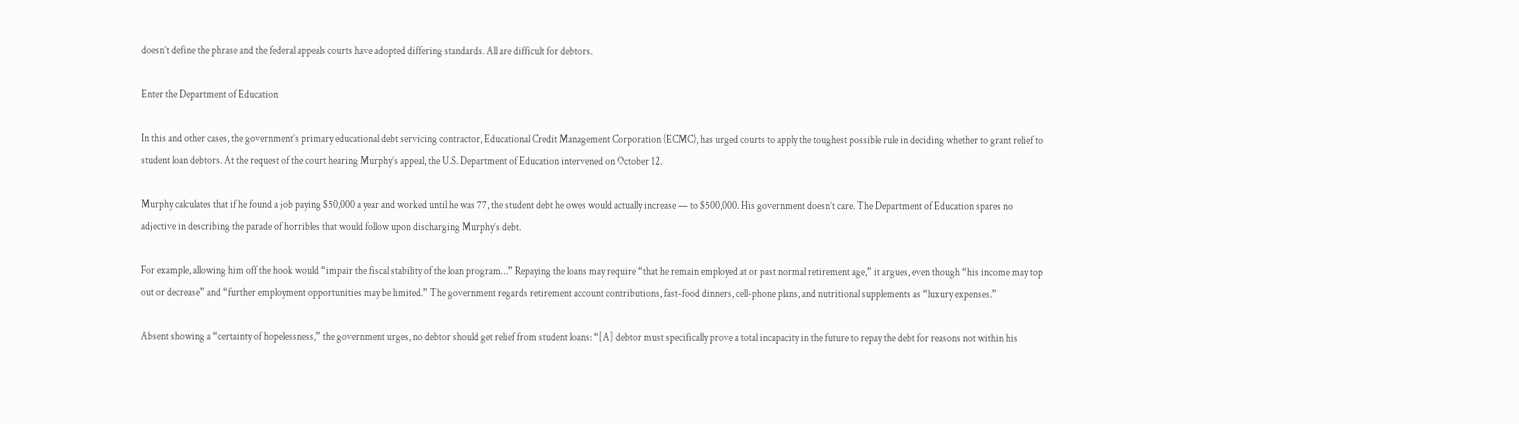doesn’t define the phrase and the federal appeals courts have adopted differing standards. All are difficult for debtors.

Enter the Department of Education

In this and other cases, the government’s primary educational debt servicing contractor, Educational Credit Management Corporation (ECMC), has urged courts to apply the toughest possible rule in deciding whether to grant relief to student loan debtors. At the request of the court hearing Murphy’s appeal, the U.S. Department of Education intervened on October 12.

Murphy calculates that if he found a job paying $50,000 a year and worked until he was 77, the student debt he owes would actually increase — to $500,000. His government doesn’t care. The Department of Education spares no adjective in describing the parade of horribles that would follow upon discharging Murphy’s debt.

For example, allowing him off the hook would “impair the fiscal stability of the loan program…” Repaying the loans may require “that he remain employed at or past normal retirement age,” it argues, even though “his income may top out or decrease” and “further employment opportunities may be limited.” The government regards retirement account contributions, fast-food dinners, cell-phone plans, and nutritional supplements as “luxury expenses.”

Absent showing a “certainty of hopelessness,” the government urges, no debtor should get relief from student loans: “[A] debtor must specifically prove a total incapacity in the future to repay the debt for reasons not within his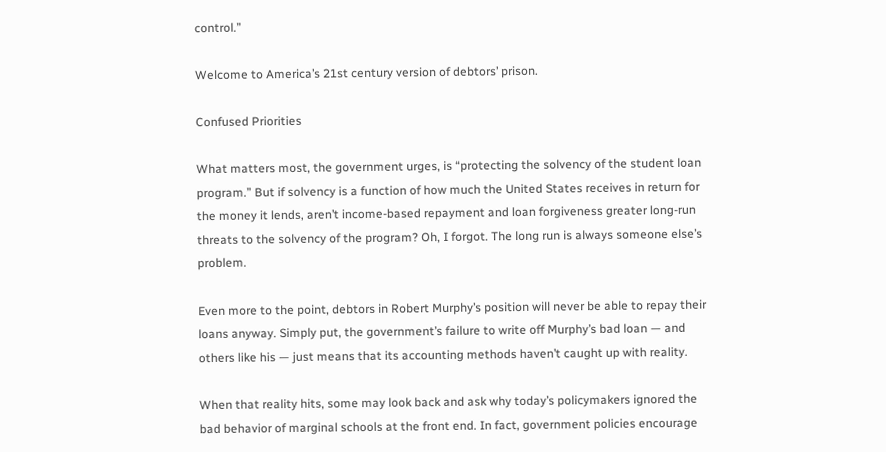control.”

Welcome to America’s 21st century version of debtors’ prison.

Confused Priorities

What matters most, the government urges, is “protecting the solvency of the student loan program.” But if solvency is a function of how much the United States receives in return for the money it lends, aren’t income-based repayment and loan forgiveness greater long-run threats to the solvency of the program? Oh, I forgot. The long run is always someone else’s problem.

Even more to the point, debtors in Robert Murphy’s position will never be able to repay their loans anyway. Simply put, the government’s failure to write off Murphy’s bad loan — and others like his — just means that its accounting methods haven’t caught up with reality.

When that reality hits, some may look back and ask why today’s policymakers ignored the bad behavior of marginal schools at the front end. In fact, government policies encourage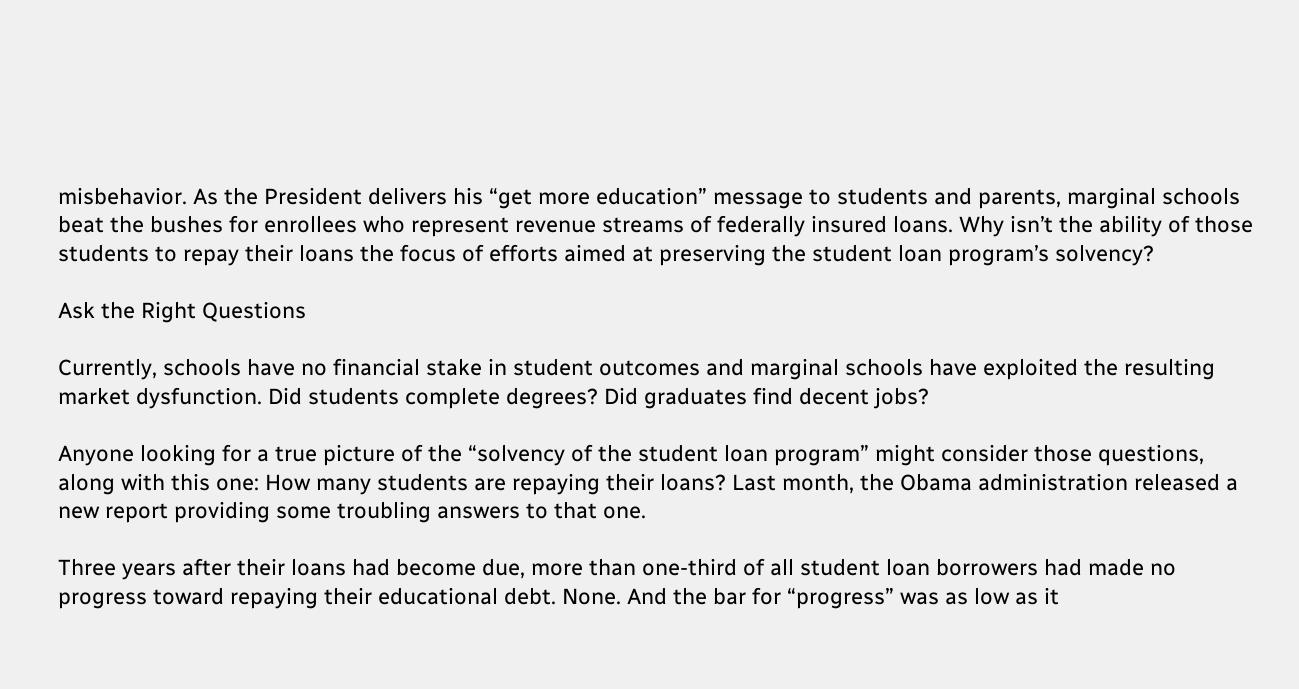misbehavior. As the President delivers his “get more education” message to students and parents, marginal schools beat the bushes for enrollees who represent revenue streams of federally insured loans. Why isn’t the ability of those students to repay their loans the focus of efforts aimed at preserving the student loan program’s solvency?

Ask the Right Questions

Currently, schools have no financial stake in student outcomes and marginal schools have exploited the resulting market dysfunction. Did students complete degrees? Did graduates find decent jobs?

Anyone looking for a true picture of the “solvency of the student loan program” might consider those questions, along with this one: How many students are repaying their loans? Last month, the Obama administration released a new report providing some troubling answers to that one.

Three years after their loans had become due, more than one-third of all student loan borrowers had made no progress toward repaying their educational debt. None. And the bar for “progress” was as low as it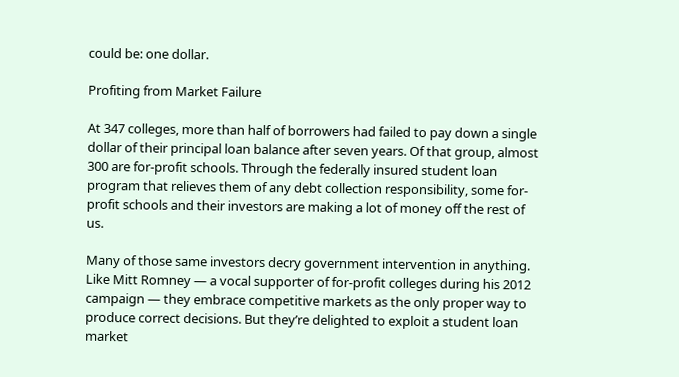could be: one dollar.

Profiting from Market Failure

At 347 colleges, more than half of borrowers had failed to pay down a single dollar of their principal loan balance after seven years. Of that group, almost 300 are for-profit schools. Through the federally insured student loan program that relieves them of any debt collection responsibility, some for-profit schools and their investors are making a lot of money off the rest of us.

Many of those same investors decry government intervention in anything. Like Mitt Romney — a vocal supporter of for-profit colleges during his 2012 campaign — they embrace competitive markets as the only proper way to produce correct decisions. But they’re delighted to exploit a student loan market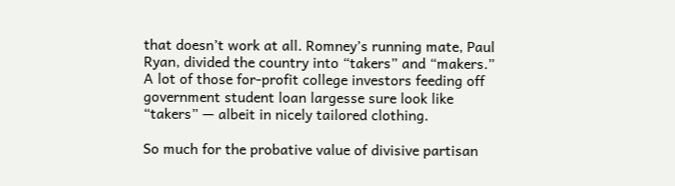that doesn’t work at all. Romney’s running mate, Paul Ryan, divided the country into “takers” and “makers.” A lot of those for-profit college investors feeding off government student loan largesse sure look like “takers” — albeit in nicely tailored clothing.

So much for the probative value of divisive partisan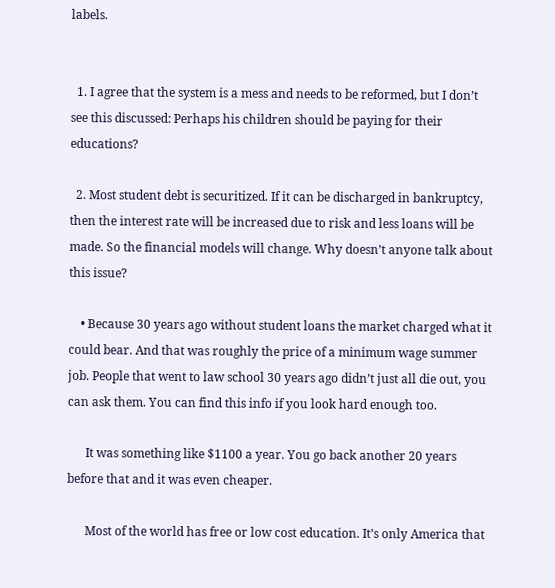labels.


  1. I agree that the system is a mess and needs to be reformed, but I don’t see this discussed: Perhaps his children should be paying for their educations?

  2. Most student debt is securitized. If it can be discharged in bankruptcy, then the interest rate will be increased due to risk and less loans will be made. So the financial models will change. Why doesn’t anyone talk about this issue?

    • Because 30 years ago without student loans the market charged what it could bear. And that was roughly the price of a minimum wage summer job. People that went to law school 30 years ago didn’t just all die out, you can ask them. You can find this info if you look hard enough too.

      It was something like $1100 a year. You go back another 20 years before that and it was even cheaper.

      Most of the world has free or low cost education. It’s only America that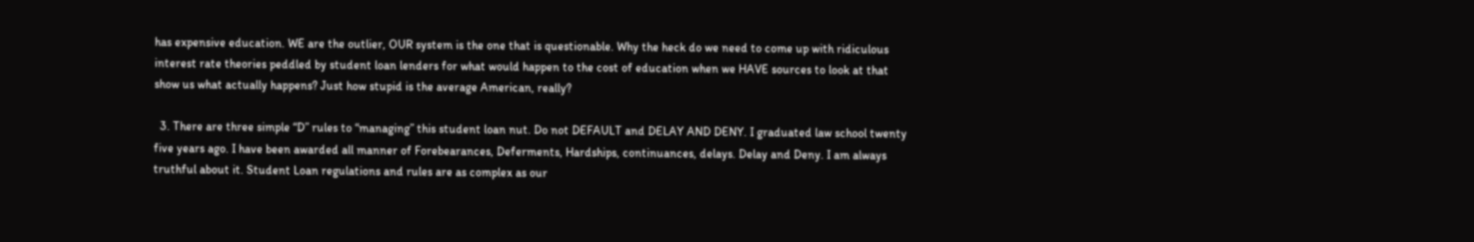has expensive education. WE are the outlier, OUR system is the one that is questionable. Why the heck do we need to come up with ridiculous interest rate theories peddled by student loan lenders for what would happen to the cost of education when we HAVE sources to look at that show us what actually happens? Just how stupid is the average American, really?

  3. There are three simple “D” rules to “managing” this student loan nut. Do not DEFAULT and DELAY AND DENY. I graduated law school twenty five years ago. I have been awarded all manner of Forebearances, Deferments, Hardships, continuances, delays. Delay and Deny. I am always truthful about it. Student Loan regulations and rules are as complex as our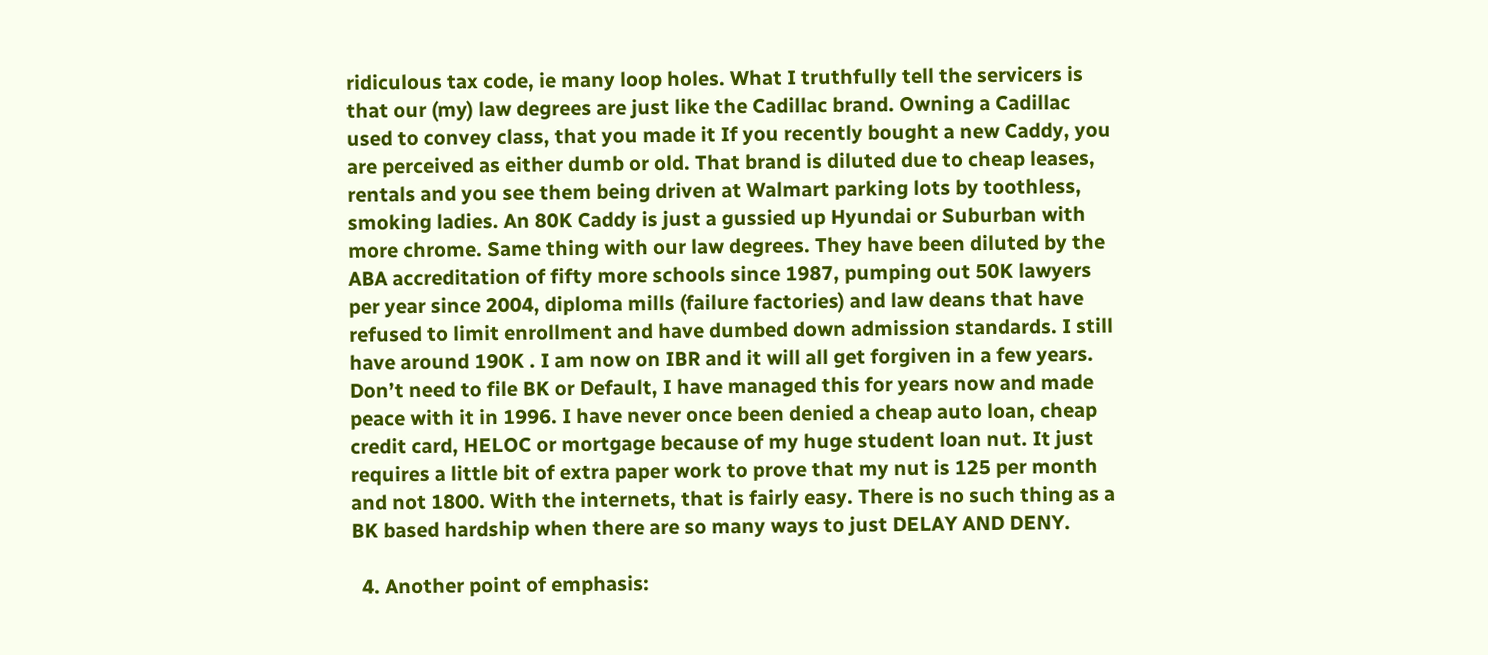ridiculous tax code, ie many loop holes. What I truthfully tell the servicers is that our (my) law degrees are just like the Cadillac brand. Owning a Cadillac used to convey class, that you made it If you recently bought a new Caddy, you are perceived as either dumb or old. That brand is diluted due to cheap leases, rentals and you see them being driven at Walmart parking lots by toothless, smoking ladies. An 80K Caddy is just a gussied up Hyundai or Suburban with more chrome. Same thing with our law degrees. They have been diluted by the ABA accreditation of fifty more schools since 1987, pumping out 50K lawyers per year since 2004, diploma mills (failure factories) and law deans that have refused to limit enrollment and have dumbed down admission standards. I still have around 190K . I am now on IBR and it will all get forgiven in a few years. Don’t need to file BK or Default, I have managed this for years now and made peace with it in 1996. I have never once been denied a cheap auto loan, cheap credit card, HELOC or mortgage because of my huge student loan nut. It just requires a little bit of extra paper work to prove that my nut is 125 per month and not 1800. With the internets, that is fairly easy. There is no such thing as a BK based hardship when there are so many ways to just DELAY AND DENY.

  4. Another point of emphasis: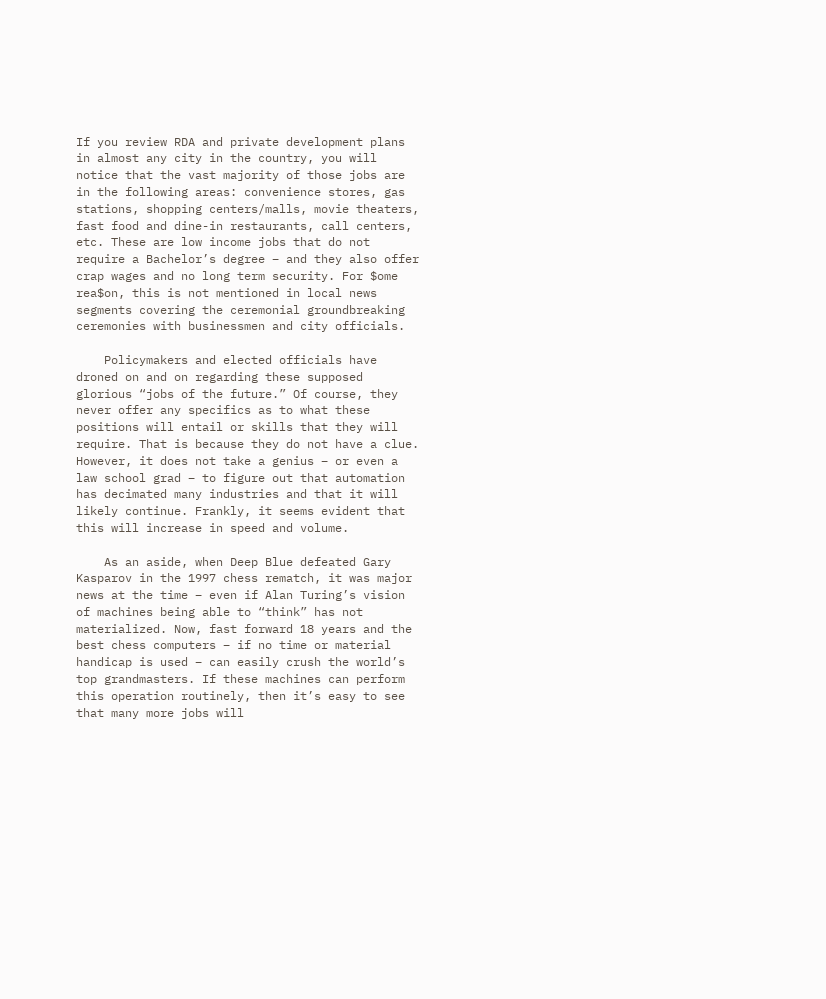If you review RDA and private development plans in almost any city in the country, you will notice that the vast majority of those jobs are in the following areas: convenience stores, gas stations, shopping centers/malls, movie theaters, fast food and dine-in restaurants, call centers, etc. These are low income jobs that do not require a Bachelor’s degree – and they also offer crap wages and no long term security. For $ome rea$on, this is not mentioned in local news segments covering the ceremonial groundbreaking ceremonies with businessmen and city officials.

    Policymakers and elected officials have droned on and on regarding these supposed glorious “jobs of the future.” Of course, they never offer any specifics as to what these positions will entail or skills that they will require. That is because they do not have a clue. However, it does not take a genius – or even a law school grad – to figure out that automation has decimated many industries and that it will likely continue. Frankly, it seems evident that this will increase in speed and volume.

    As an aside, when Deep Blue defeated Gary Kasparov in the 1997 chess rematch, it was major news at the time – even if Alan Turing’s vision of machines being able to “think” has not materialized. Now, fast forward 18 years and the best chess computers – if no time or material handicap is used – can easily crush the world’s top grandmasters. If these machines can perform this operation routinely, then it’s easy to see that many more jobs will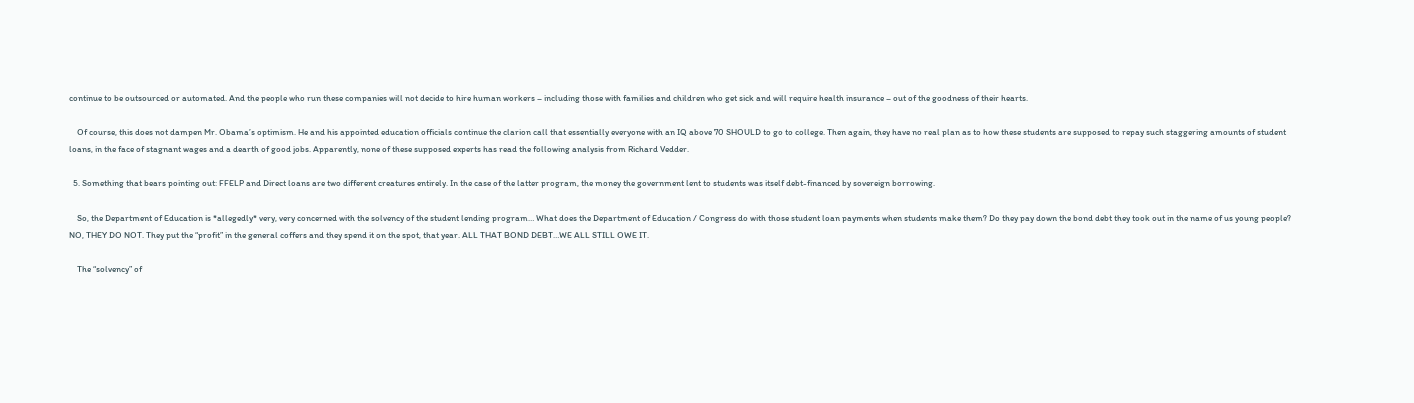continue to be outsourced or automated. And the people who run these companies will not decide to hire human workers – including those with families and children who get sick and will require health insurance – out of the goodness of their hearts.

    Of course, this does not dampen Mr. Obama’s optimism. He and his appointed education officials continue the clarion call that essentially everyone with an IQ above 70 SHOULD to go to college. Then again, they have no real plan as to how these students are supposed to repay such staggering amounts of student loans, in the face of stagnant wages and a dearth of good jobs. Apparently, none of these supposed experts has read the following analysis from Richard Vedder.

  5. Something that bears pointing out: FFELP and Direct loans are two different creatures entirely. In the case of the latter program, the money the government lent to students was itself debt-financed by sovereign borrowing.

    So, the Department of Education is *allegedly* very, very concerned with the solvency of the student lending program… What does the Department of Education / Congress do with those student loan payments when students make them? Do they pay down the bond debt they took out in the name of us young people? NO, THEY DO NOT. They put the “profit” in the general coffers and they spend it on the spot, that year. ALL THAT BOND DEBT…WE ALL STILL OWE IT.

    The “solvency” of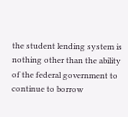the student lending system is nothing other than the ability of the federal government to continue to borrow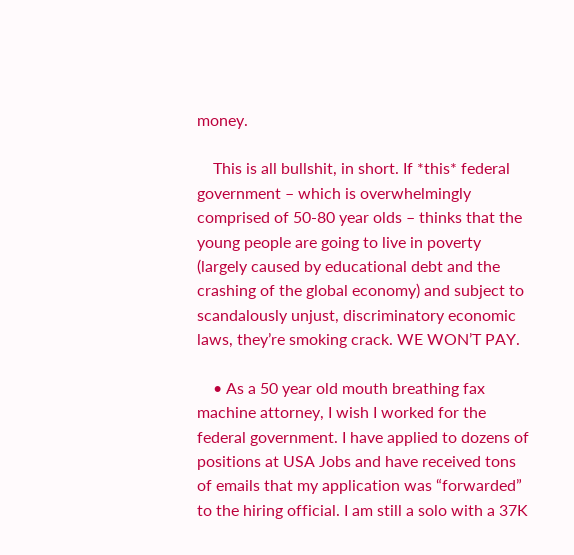money.

    This is all bullshit, in short. If *this* federal government – which is overwhelmingly comprised of 50-80 year olds – thinks that the young people are going to live in poverty (largely caused by educational debt and the crashing of the global economy) and subject to scandalously unjust, discriminatory economic laws, they’re smoking crack. WE WON’T PAY.

    • As a 50 year old mouth breathing fax machine attorney, I wish I worked for the federal government. I have applied to dozens of positions at USA Jobs and have received tons of emails that my application was “forwarded” to the hiring official. I am still a solo with a 37K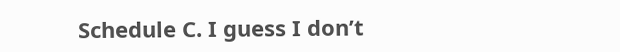Schedule C. I guess I don’t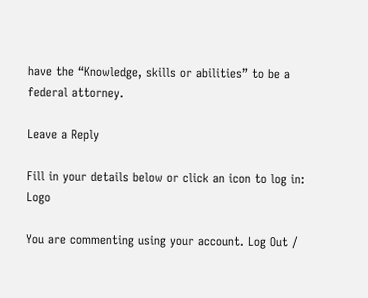have the “Knowledge, skills or abilities” to be a federal attorney.

Leave a Reply

Fill in your details below or click an icon to log in: Logo

You are commenting using your account. Log Out /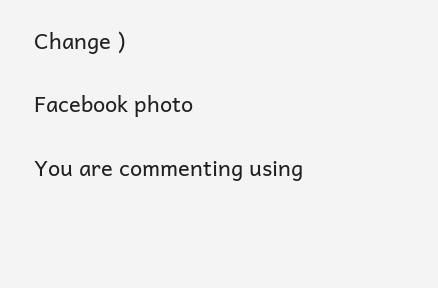Change )

Facebook photo

You are commenting using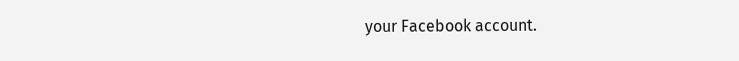your Facebook account.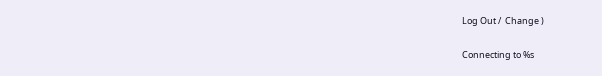Log Out /  Change )

Connecting to %s